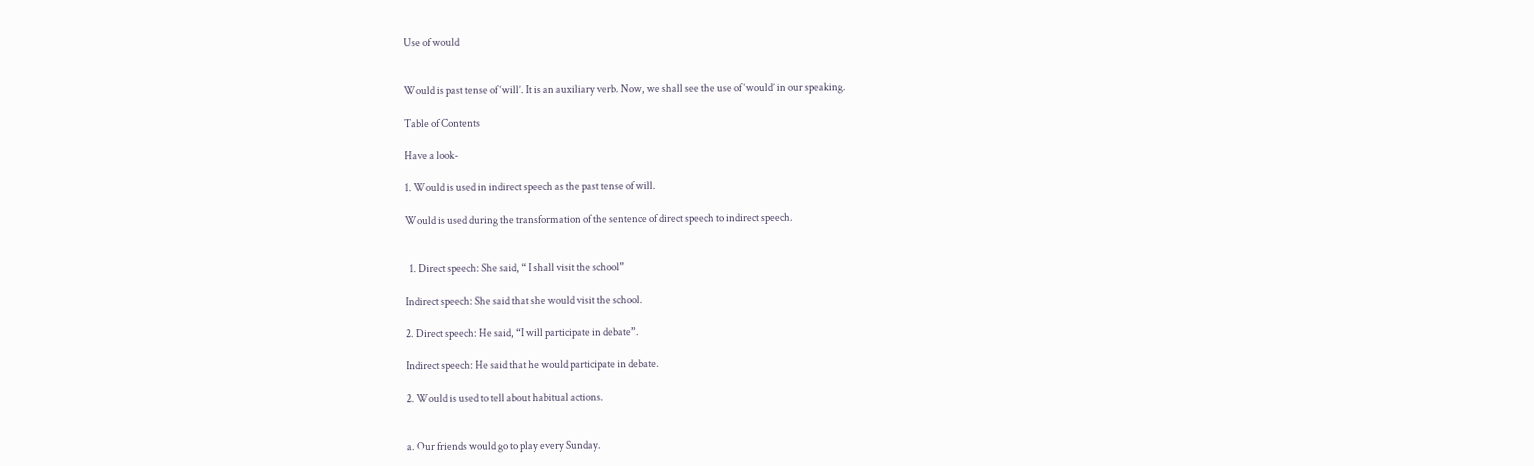Use of would


Would is past tense of ‘will’. It is an auxiliary verb. Now, we shall see the use of ‘would’ in our speaking.

Table of Contents

Have a look-

1. Would is used in indirect speech as the past tense of will.

Would is used during the transformation of the sentence of direct speech to indirect speech.


  1. Direct speech: She said, “ I shall visit the school”

Indirect speech: She said that she would visit the school.

2. Direct speech: He said, “I will participate in debate”.

Indirect speech: He said that he would participate in debate.

2. Would is used to tell about habitual actions.


a. Our friends would go to play every Sunday.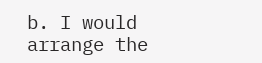b. I would arrange the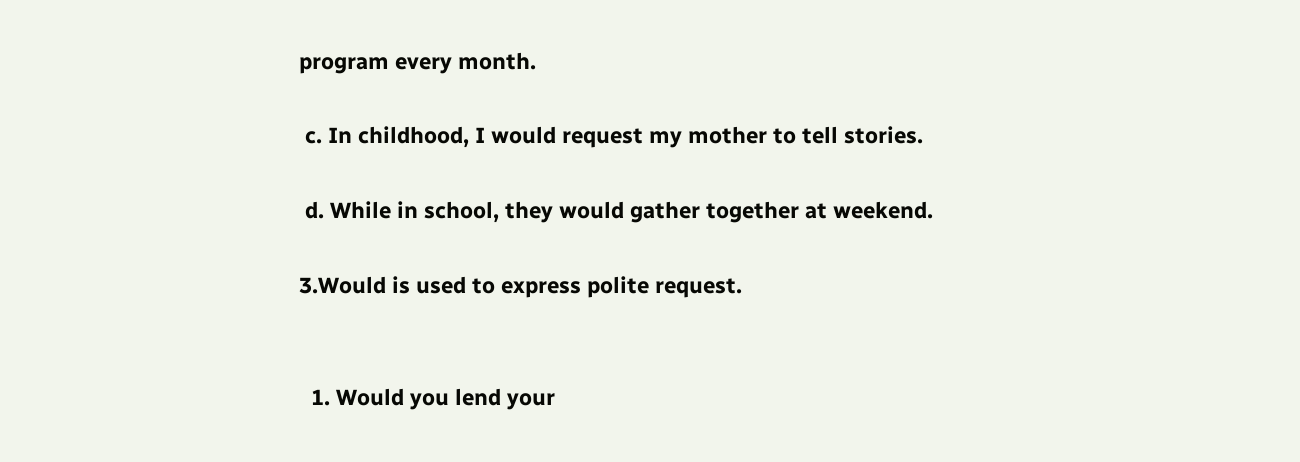program every month.

 c. In childhood, I would request my mother to tell stories.

 d. While in school, they would gather together at weekend.

3.Would is used to express polite request.


  1. Would you lend your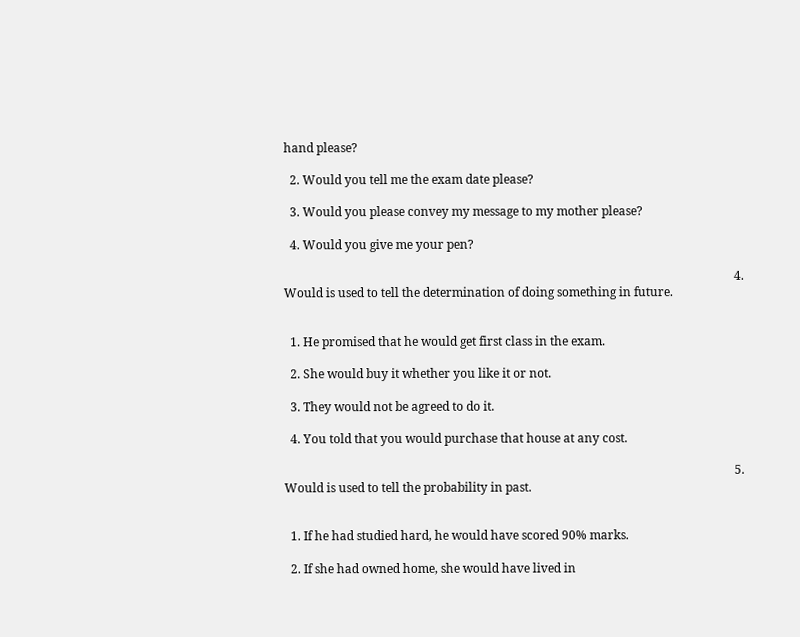hand please?

  2. Would you tell me the exam date please?

  3. Would you please convey my message to my mother please?

  4. Would you give me your pen?

                                                                                                                                                      4. Would is used to tell the determination of doing something in future.


  1. He promised that he would get first class in the exam.

  2. She would buy it whether you like it or not.

  3. They would not be agreed to do it.

  4. You told that you would purchase that house at any cost.

                                                                                                                                                      5. Would is used to tell the probability in past.


  1. If he had studied hard, he would have scored 90% marks.

  2. If she had owned home, she would have lived in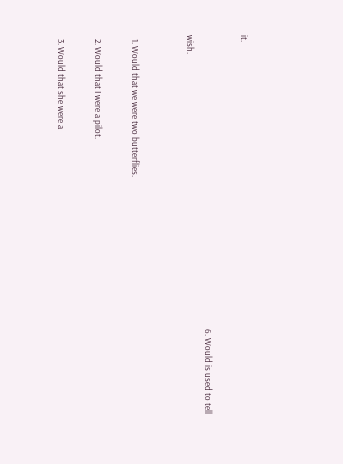it.

                                                                                                                                                   6. Would is used to tell wish.


  1. Would that we were two butterflies.

  2. Would that I were a pilot.

  3. Would that she were a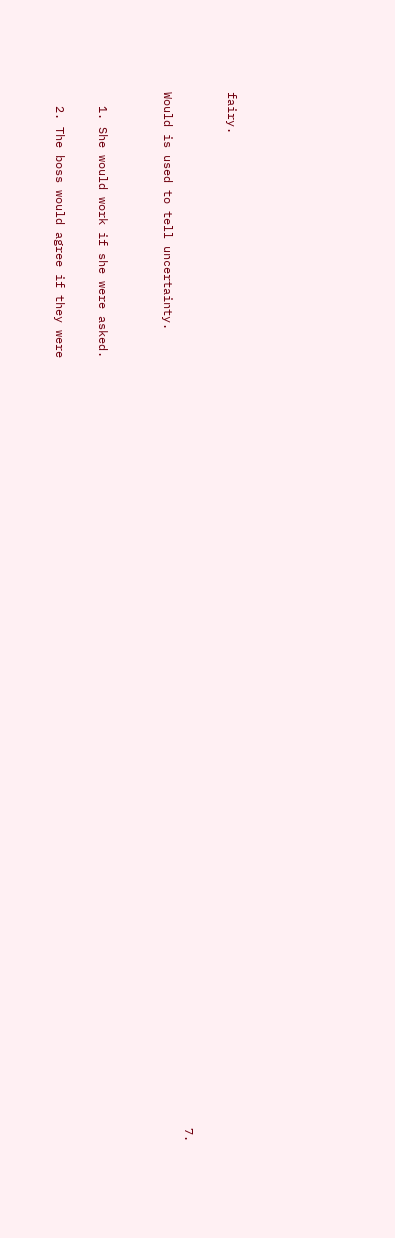fairy.

                                                                                                                                                    7. Would is used to tell uncertainty.


  1. She would work if she were asked.

  2. The boss would agree if they were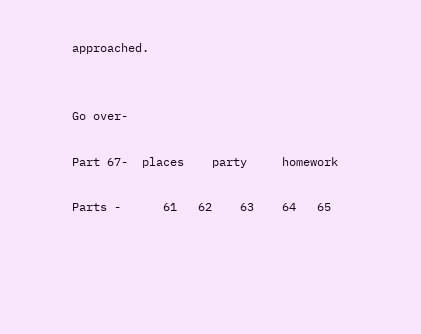approached.


Go over-

Part 67-  places    party     homework

Parts -      61   62    63    64   65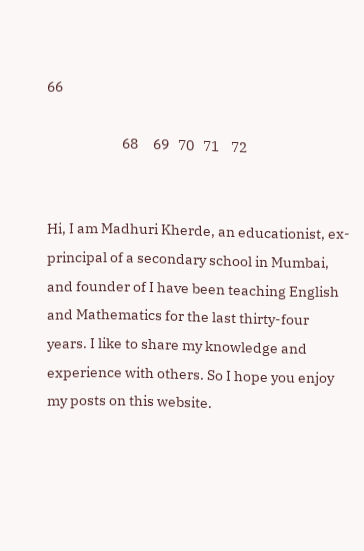66

                         68     69   70   71    72


Hi, I am Madhuri Kherde, an educationist, ex-principal of a secondary school in Mumbai, and founder of I have been teaching English and Mathematics for the last thirty-four years. I like to share my knowledge and experience with others. So I hope you enjoy my posts on this website.